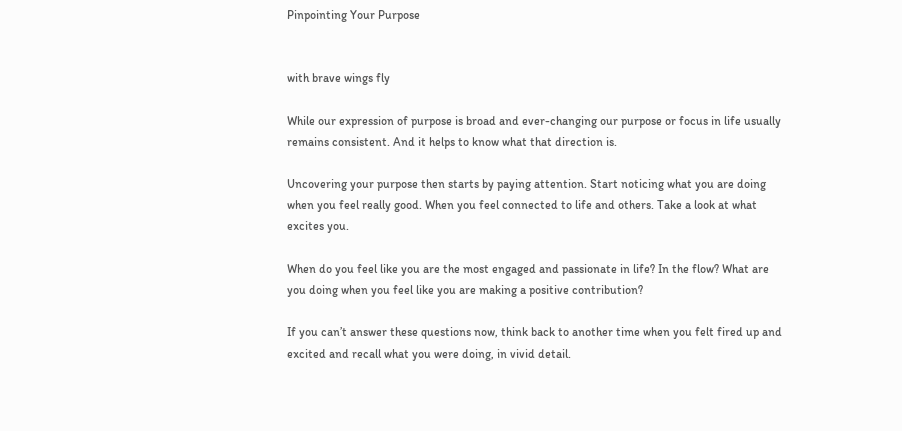Pinpointing Your Purpose


with brave wings fly

While our expression of purpose is broad and ever-changing our purpose or focus in life usually remains consistent. And it helps to know what that direction is.

Uncovering your purpose then starts by paying attention. Start noticing what you are doing when you feel really good. When you feel connected to life and others. Take a look at what excites you.

When do you feel like you are the most engaged and passionate in life? In the flow? What are you doing when you feel like you are making a positive contribution?

If you can’t answer these questions now, think back to another time when you felt fired up and excited and recall what you were doing, in vivid detail.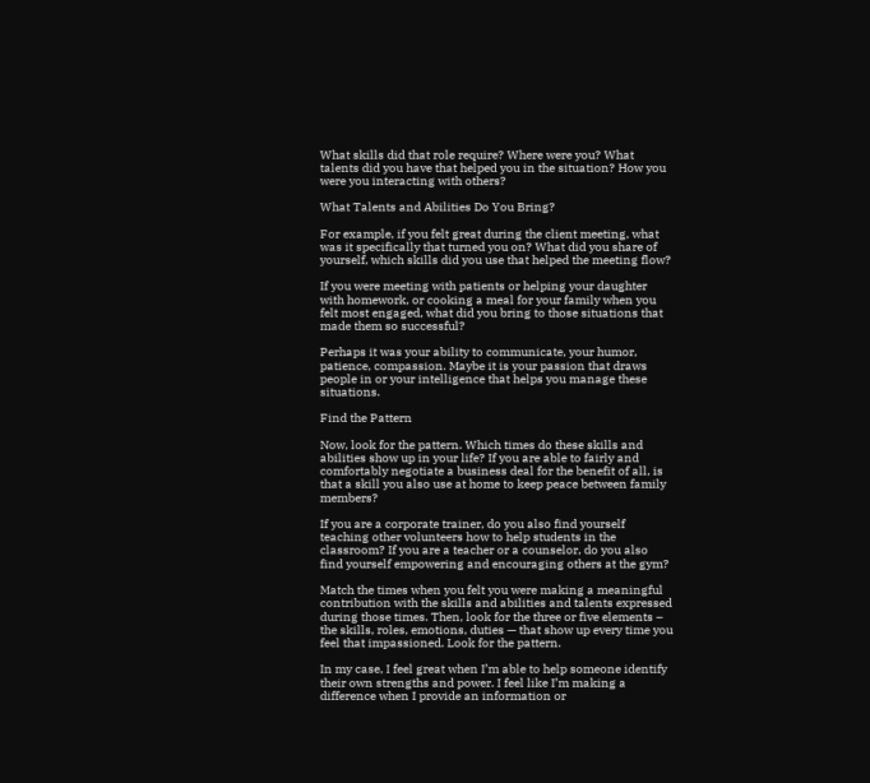What skills did that role require? Where were you? What talents did you have that helped you in the situation? How you were you interacting with others?

What Talents and Abilities Do You Bring?

For example, if you felt great during the client meeting, what was it specifically that turned you on? What did you share of yourself, which skills did you use that helped the meeting flow?

If you were meeting with patients or helping your daughter with homework, or cooking a meal for your family when you felt most engaged, what did you bring to those situations that made them so successful?

Perhaps it was your ability to communicate, your humor, patience, compassion. Maybe it is your passion that draws people in or your intelligence that helps you manage these situations.

Find the Pattern

Now, look for the pattern. Which times do these skills and abilities show up in your life? If you are able to fairly and comfortably negotiate a business deal for the benefit of all, is that a skill you also use at home to keep peace between family members?

If you are a corporate trainer, do you also find yourself teaching other volunteers how to help students in the classroom? If you are a teacher or a counselor, do you also find yourself empowering and encouraging others at the gym?

Match the times when you felt you were making a meaningful contribution with the skills and abilities and talents expressed during those times. Then, look for the three or five elements – the skills, roles, emotions, duties — that show up every time you feel that impassioned. Look for the pattern.

In my case, I feel great when I’m able to help someone identify their own strengths and power. I feel like I’m making a difference when I provide an information or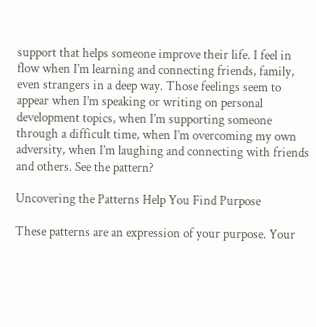support that helps someone improve their life. I feel in flow when I’m learning and connecting friends, family, even strangers in a deep way. Those feelings seem to appear when I’m speaking or writing on personal development topics, when I’m supporting someone through a difficult time, when I’m overcoming my own adversity, when I’m laughing and connecting with friends and others. See the pattern?

Uncovering the Patterns Help You Find Purpose

These patterns are an expression of your purpose. Your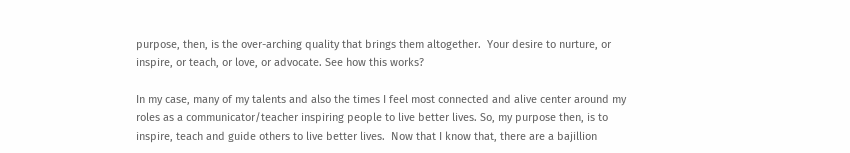purpose, then, is the over-arching quality that brings them altogether.  Your desire to nurture, or inspire, or teach, or love, or advocate. See how this works?

In my case, many of my talents and also the times I feel most connected and alive center around my roles as a communicator/teacher inspiring people to live better lives. So, my purpose then, is to inspire, teach and guide others to live better lives.  Now that I know that, there are a bajillion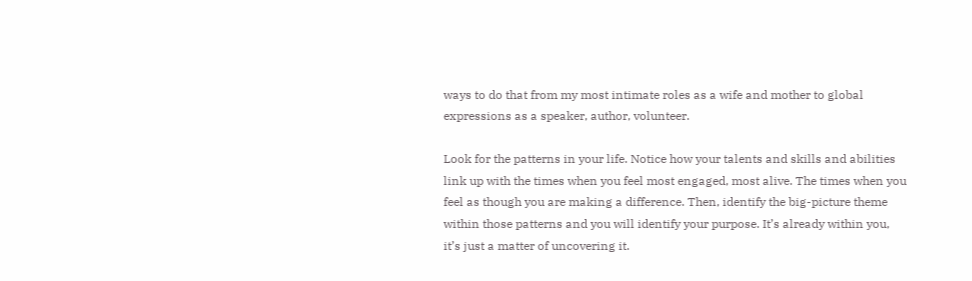ways to do that from my most intimate roles as a wife and mother to global expressions as a speaker, author, volunteer.

Look for the patterns in your life. Notice how your talents and skills and abilities link up with the times when you feel most engaged, most alive. The times when you feel as though you are making a difference. Then, identify the big-picture theme within those patterns and you will identify your purpose. It’s already within you, it’s just a matter of uncovering it.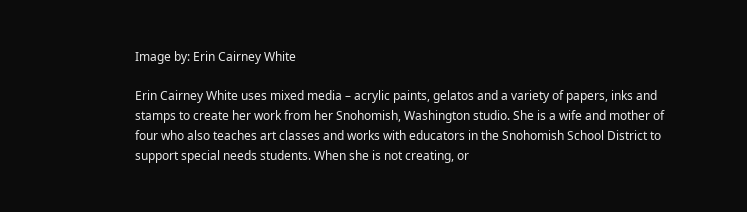Image by: Erin Cairney White

Erin Cairney White uses mixed media – acrylic paints, gelatos and a variety of papers, inks and stamps to create her work from her Snohomish, Washington studio. She is a wife and mother of four who also teaches art classes and works with educators in the Snohomish School District to support special needs students. When she is not creating, or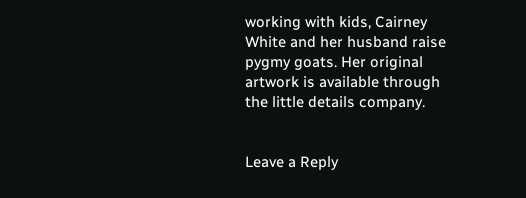working with kids, Cairney White and her husband raise pygmy goats. Her original artwork is available through the little details company.


Leave a Reply